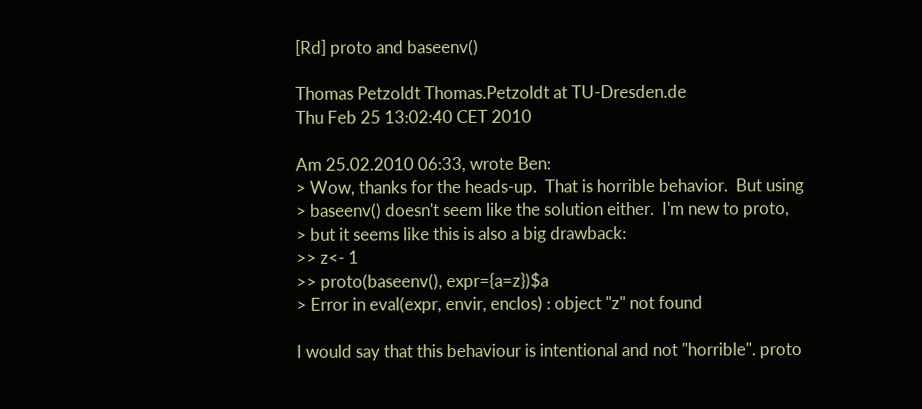[Rd] proto and baseenv()

Thomas Petzoldt Thomas.Petzoldt at TU-Dresden.de
Thu Feb 25 13:02:40 CET 2010

Am 25.02.2010 06:33, wrote Ben:
> Wow, thanks for the heads-up.  That is horrible behavior.  But using
> baseenv() doesn't seem like the solution either.  I'm new to proto,
> but it seems like this is also a big drawback:
>> z<- 1
>> proto(baseenv(), expr={a=z})$a
> Error in eval(expr, envir, enclos) : object "z" not found

I would say that this behaviour is intentional and not "horrible". proto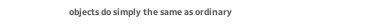objects do simply the same as ordinary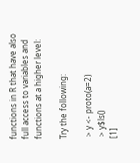functions in R that have also
full access to variables and functions at a higher level:

Try the following:

 > y <- proto(a=2)
 > y$ls()
[1]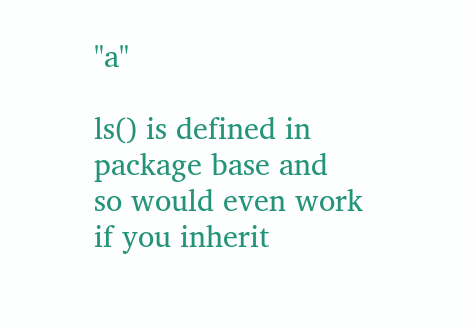"a"

ls() is defined in package base and so would even work if you inherit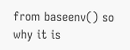from baseenv() so why it is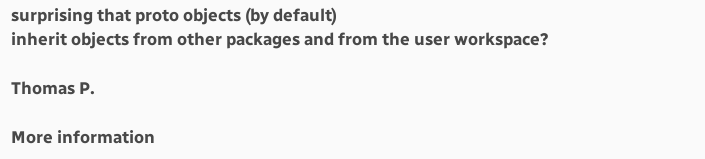surprising that proto objects (by default)
inherit objects from other packages and from the user workspace?

Thomas P.

More information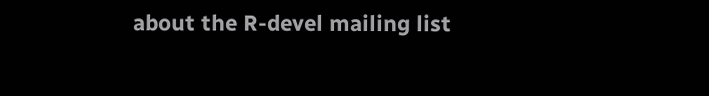about the R-devel mailing list